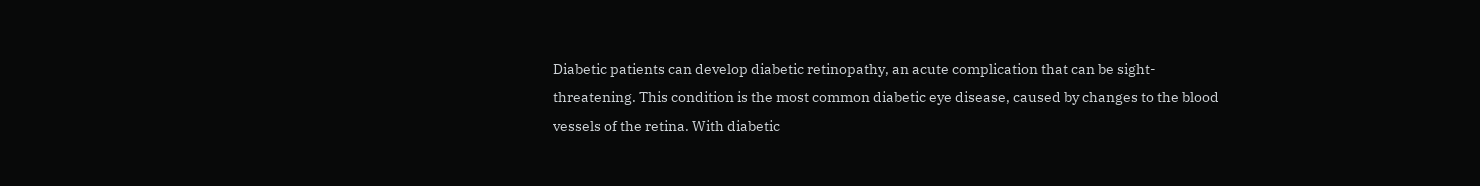Diabetic patients can develop diabetic retinopathy, an acute complication that can be sight-threatening. This condition is the most common diabetic eye disease, caused by changes to the blood vessels of the retina. With diabetic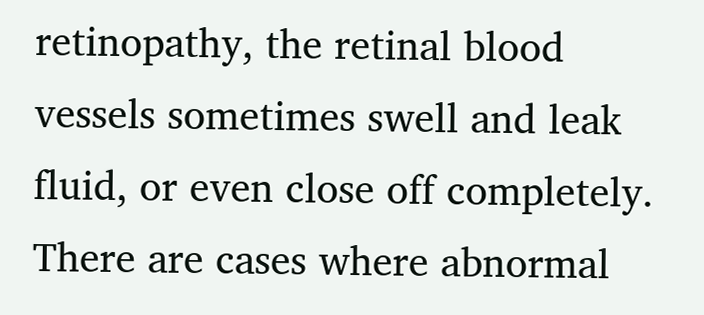retinopathy, the retinal blood vessels sometimes swell and leak fluid, or even close off completely. There are cases where abnormal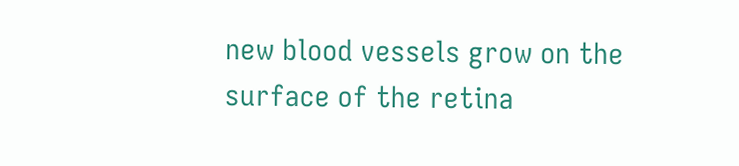new blood vessels grow on the surface of the retina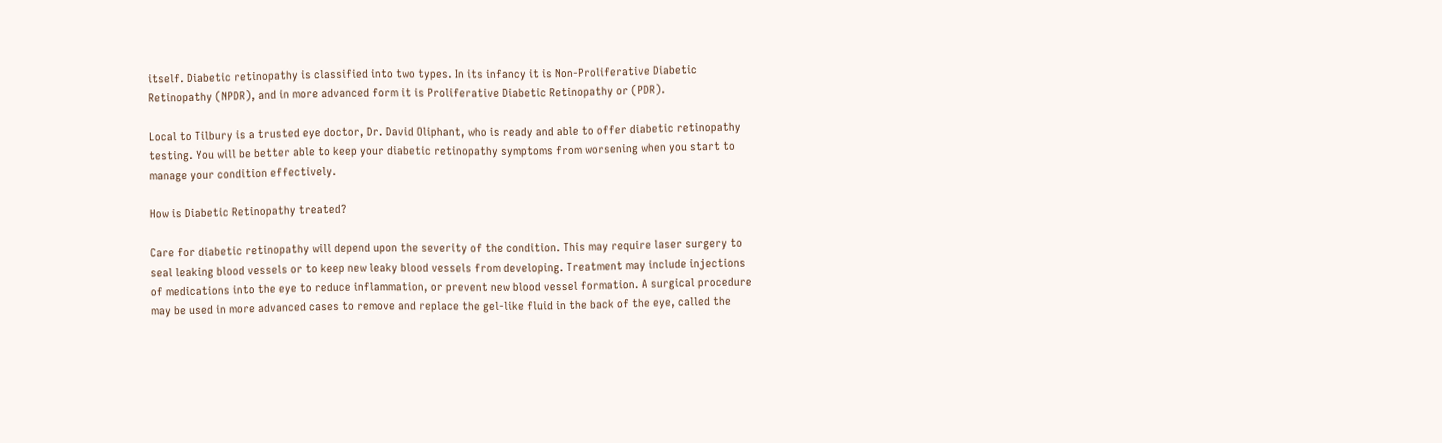itself. Diabetic retinopathy is classified into two types. In its infancy it is Non-Proliferative Diabetic Retinopathy (NPDR), and in more advanced form it is Proliferative Diabetic Retinopathy or (PDR).

Local to Tilbury is a trusted eye doctor, Dr. David Oliphant, who is ready and able to offer diabetic retinopathy testing. You will be better able to keep your diabetic retinopathy symptoms from worsening when you start to manage your condition effectively.

How is Diabetic Retinopathy treated?

Care for diabetic retinopathy will depend upon the severity of the condition. This may require laser surgery to seal leaking blood vessels or to keep new leaky blood vessels from developing. Treatment may include injections of medications into the eye to reduce inflammation, or prevent new blood vessel formation. A surgical procedure may be used in more advanced cases to remove and replace the gel-like fluid in the back of the eye, called the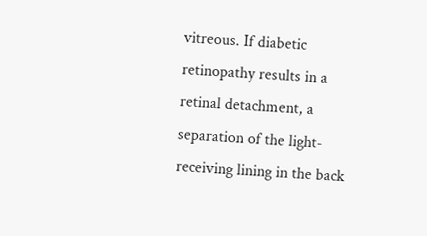vitreous. If diabetic retinopathy results in a retinal detachment, a separation of the light-receiving lining in the back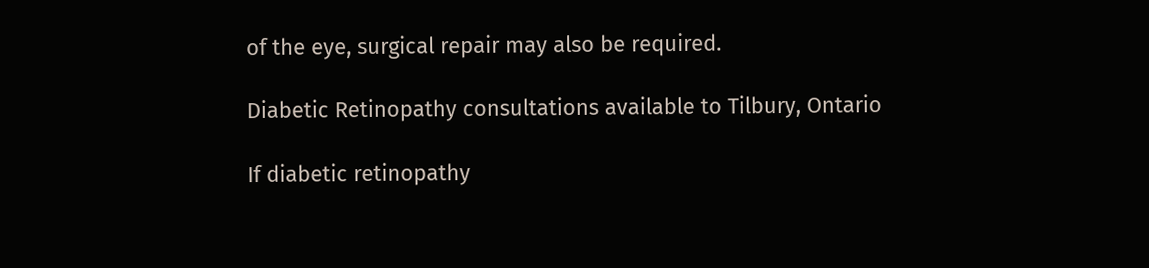of the eye, surgical repair may also be required.

Diabetic Retinopathy consultations available to Tilbury, Ontario

If diabetic retinopathy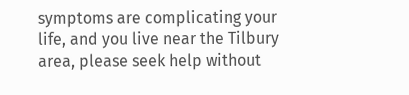symptoms are complicating your life, and you live near the Tilbury area, please seek help without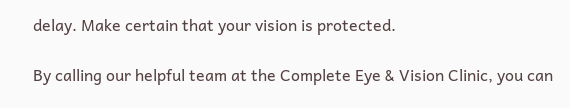delay. Make certain that your vision is protected.

By calling our helpful team at the Complete Eye & Vision Clinic, you can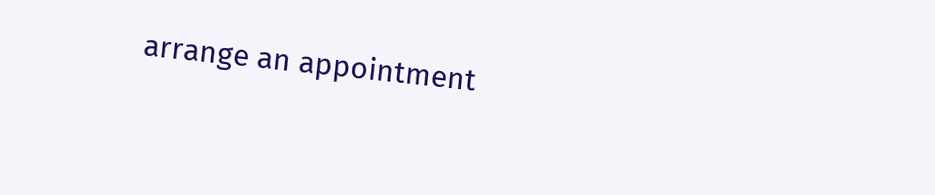arrange an appointment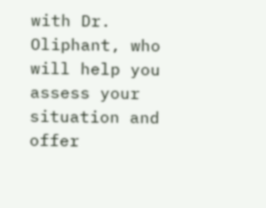with Dr. Oliphant, who will help you assess your situation and offer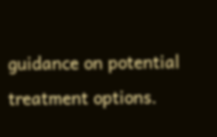guidance on potential treatment options.